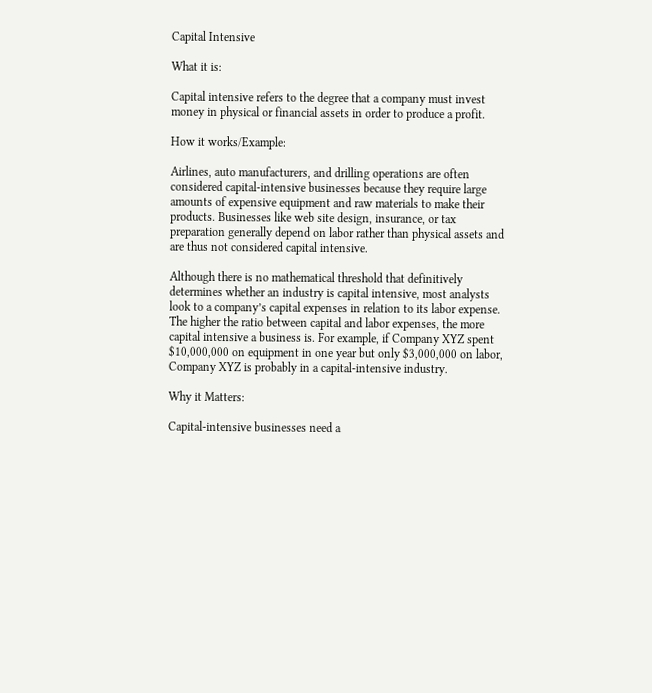Capital Intensive

What it is:

Capital intensive refers to the degree that a company must invest money in physical or financial assets in order to produce a profit.

How it works/Example:

Airlines, auto manufacturers, and drilling operations are often considered capital-intensive businesses because they require large amounts of expensive equipment and raw materials to make their products. Businesses like web site design, insurance, or tax preparation generally depend on labor rather than physical assets and are thus not considered capital intensive.

Although there is no mathematical threshold that definitively determines whether an industry is capital intensive, most analysts look to a company’s capital expenses in relation to its labor expense. The higher the ratio between capital and labor expenses, the more capital intensive a business is. For example, if Company XYZ spent $10,000,000 on equipment in one year but only $3,000,000 on labor, Company XYZ is probably in a capital-intensive industry.

Why it Matters:

Capital-intensive businesses need a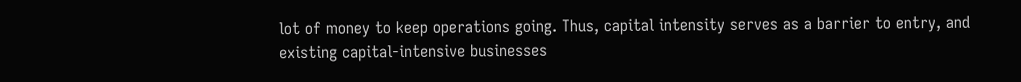lot of money to keep operations going. Thus, capital intensity serves as a barrier to entry, and existing capital-intensive businesses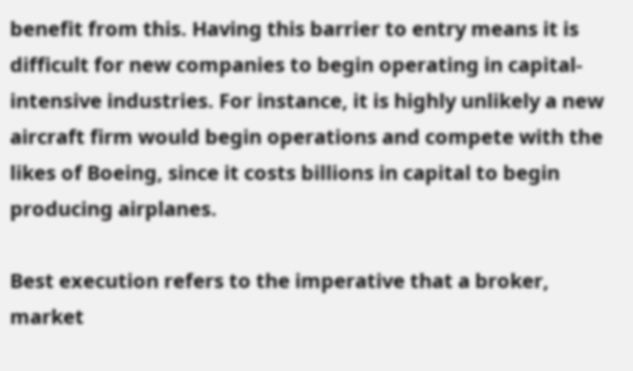benefit from this. Having this barrier to entry means it is difficult for new companies to begin operating in capital-intensive industries. For instance, it is highly unlikely a new aircraft firm would begin operations and compete with the likes of Boeing, since it costs billions in capital to begin producing airplanes.

Best execution refers to the imperative that a broker, market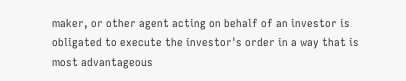maker, or other agent acting on behalf of an investor is obligated to execute the investor's order in a way that is most advantageous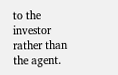to the investor rather than the agent.